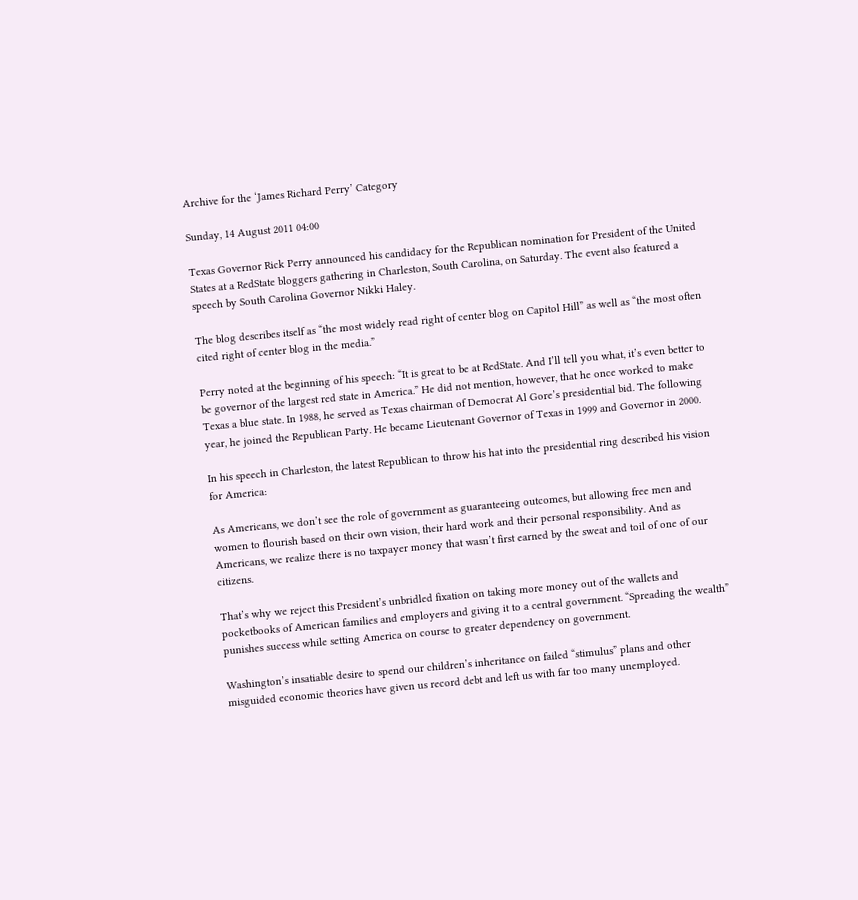Archive for the ‘James Richard Perry’ Category

Sunday, 14 August 2011 04:00

Texas Governor Rick Perry announced his candidacy for the Republican nomination for President of the United States at a RedState bloggers gathering in Charleston, South Carolina, on Saturday. The event also featured a speech by South Carolina Governor Nikki Haley.

The blog describes itself as “the most widely read right of center blog on Capitol Hill” as well as “the most often cited right of center blog in the media.”

Perry noted at the beginning of his speech: “It is great to be at RedState. And I’ll tell you what, it’s even better to be governor of the largest red state in America.” He did not mention, however, that he once worked to make Texas a blue state. In 1988, he served as Texas chairman of Democrat Al Gore’s presidential bid. The following year, he joined the Republican Party. He became Lieutenant Governor of Texas in 1999 and Governor in 2000.

In his speech in Charleston, the latest Republican to throw his hat into the presidential ring described his vision for America:

As Americans, we don’t see the role of government as guaranteeing outcomes, but allowing free men and women to flourish based on their own vision, their hard work and their personal responsibility. And as Americans, we realize there is no taxpayer money that wasn’t first earned by the sweat and toil of one of our citizens.

That’s why we reject this President’s unbridled fixation on taking more money out of the wallets and pocketbooks of American families and employers and giving it to a central government. “Spreading the wealth” punishes success while setting America on course to greater dependency on government.

Washington’s insatiable desire to spend our children’s inheritance on failed “stimulus” plans and other misguided economic theories have given us record debt and left us with far too many unemployed.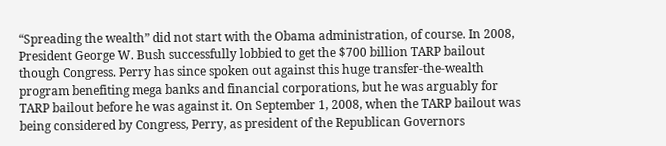“Spreading the wealth” did not start with the Obama administration, of course. In 2008, President George W. Bush successfully lobbied to get the $700 billion TARP bailout though Congress. Perry has since spoken out against this huge transfer-the-wealth program benefiting mega banks and financial corporations, but he was arguably for TARP bailout before he was against it. On September 1, 2008, when the TARP bailout was being considered by Congress, Perry, as president of the Republican Governors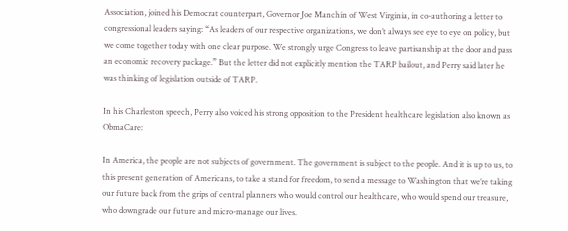Association, joined his Democrat counterpart, Governor Joe Manchin of West Virginia, in co-authoring a letter to congressional leaders saying: “As leaders of our respective organizations, we don’t always see eye to eye on policy, but we come together today with one clear purpose. We strongly urge Congress to leave partisanship at the door and pass an economic recovery package.” But the letter did not explicitly mention the TARP bailout, and Perry said later he was thinking of legislation outside of TARP.

In his Charleston speech, Perry also voiced his strong opposition to the President healthcare legislation also known as ObmaCare:

In America, the people are not subjects of government. The government is subject to the people. And it is up to us, to this present generation of Americans, to take a stand for freedom, to send a message to Washington that we’re taking our future back from the grips of central planners who would control our healthcare, who would spend our treasure, who downgrade our future and micro-manage our lives.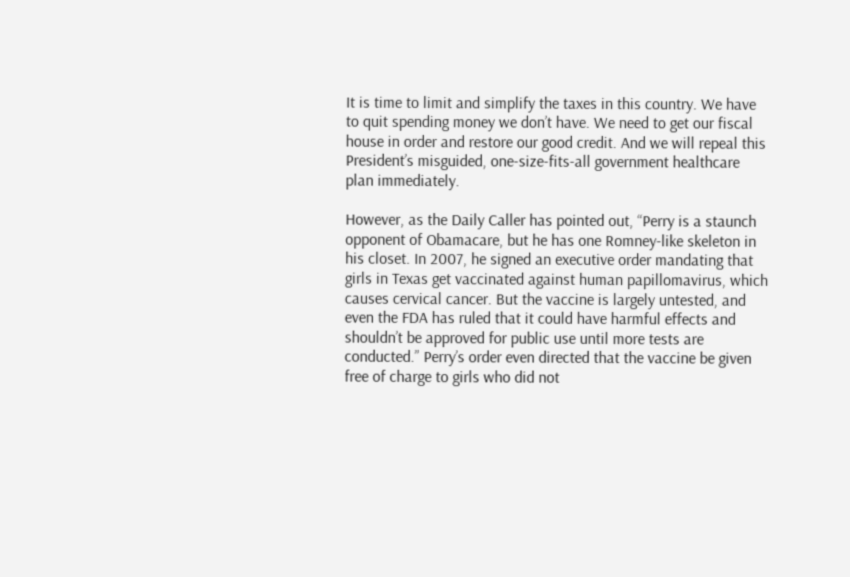It is time to limit and simplify the taxes in this country. We have to quit spending money we don’t have. We need to get our fiscal house in order and restore our good credit. And we will repeal this President’s misguided, one-size-fits-all government healthcare plan immediately.

However, as the Daily Caller has pointed out, “Perry is a staunch opponent of Obamacare, but he has one Romney-like skeleton in his closet. In 2007, he signed an executive order mandating that girls in Texas get vaccinated against human papillomavirus, which causes cervical cancer. But the vaccine is largely untested, and even the FDA has ruled that it could have harmful effects and shouldn’t be approved for public use until more tests are conducted.” Perry’s order even directed that the vaccine be given free of charge to girls who did not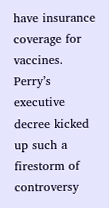have insurance coverage for vaccines. Perry’s executive decree kicked up such a firestorm of controversy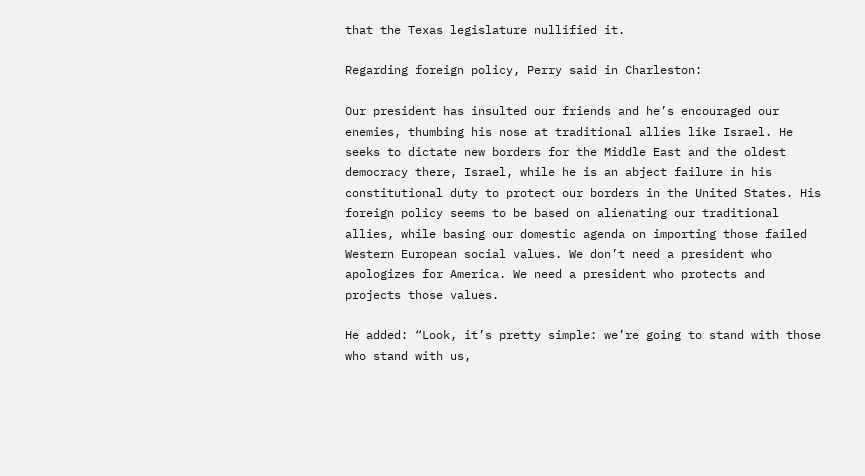that the Texas legislature nullified it.

Regarding foreign policy, Perry said in Charleston:

Our president has insulted our friends and he’s encouraged our enemies, thumbing his nose at traditional allies like Israel. He seeks to dictate new borders for the Middle East and the oldest democracy there, Israel, while he is an abject failure in his constitutional duty to protect our borders in the United States. His foreign policy seems to be based on alienating our traditional allies, while basing our domestic agenda on importing those failed Western European social values. We don’t need a president who apologizes for America. We need a president who protects and projects those values.

He added: “Look, it’s pretty simple: we’re going to stand with those who stand with us,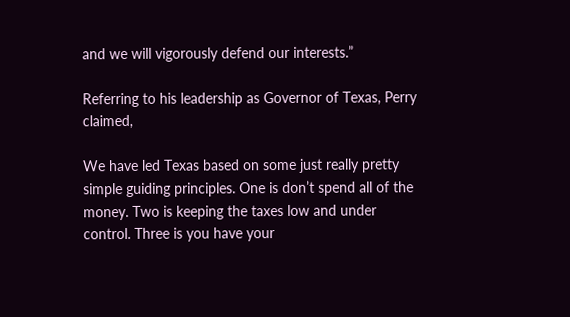and we will vigorously defend our interests.”

Referring to his leadership as Governor of Texas, Perry claimed,

We have led Texas based on some just really pretty simple guiding principles. One is don’t spend all of the money. Two is keeping the taxes low and under control. Three is you have your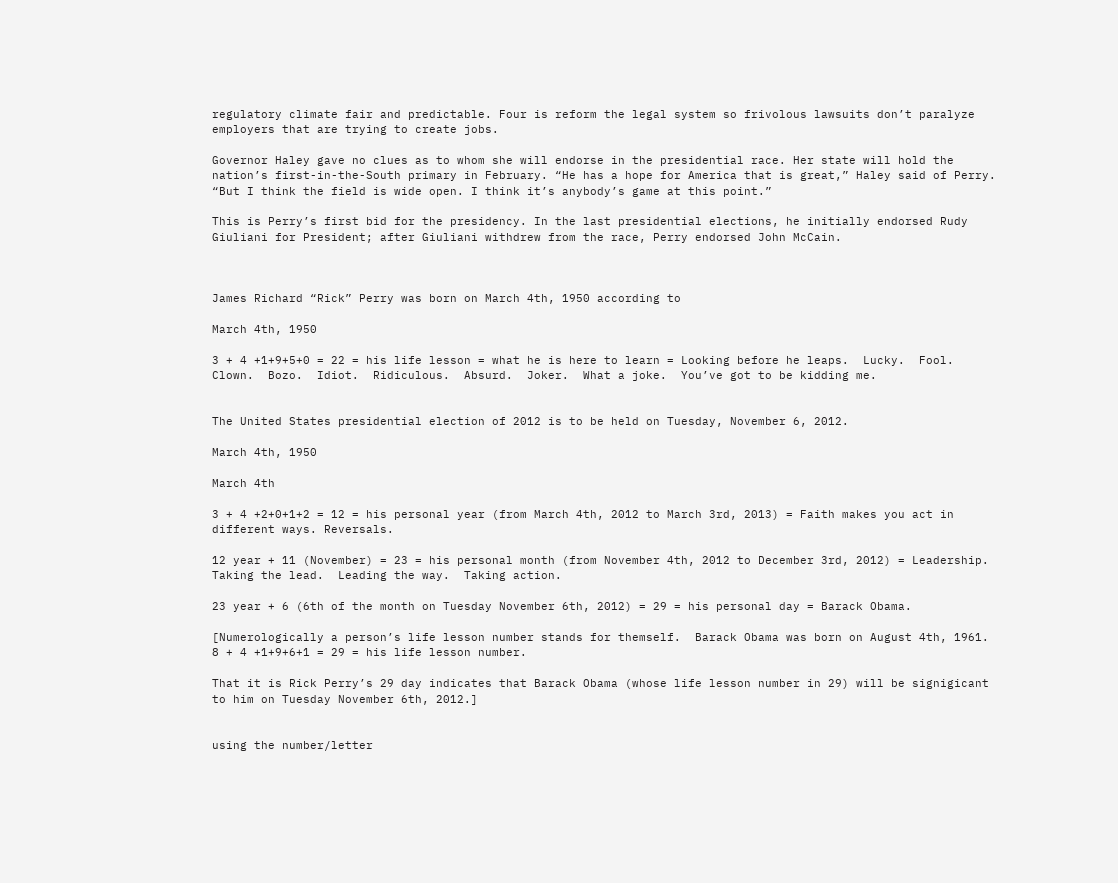regulatory climate fair and predictable. Four is reform the legal system so frivolous lawsuits don’t paralyze employers that are trying to create jobs.

Governor Haley gave no clues as to whom she will endorse in the presidential race. Her state will hold the nation’s first-in-the-South primary in February. “He has a hope for America that is great,” Haley said of Perry. “But I think the field is wide open. I think it’s anybody’s game at this point.”

This is Perry’s first bid for the presidency. In the last presidential elections, he initially endorsed Rudy Giuliani for President; after Giuliani withdrew from the race, Perry endorsed John McCain.



James Richard “Rick” Perry was born on March 4th, 1950 according to

March 4th, 1950

3 + 4 +1+9+5+0 = 22 = his life lesson = what he is here to learn = Looking before he leaps.  Lucky.  Fool.  Clown.  Bozo.  Idiot.  Ridiculous.  Absurd.  Joker.  What a joke.  You’ve got to be kidding me.


The United States presidential election of 2012 is to be held on Tuesday, November 6, 2012.

March 4th, 1950

March 4th

3 + 4 +2+0+1+2 = 12 = his personal year (from March 4th, 2012 to March 3rd, 2013) = Faith makes you act in different ways. Reversals.

12 year + 11 (November) = 23 = his personal month (from November 4th, 2012 to December 3rd, 2012) = Leadership.  Taking the lead.  Leading the way.  Taking action.

23 year + 6 (6th of the month on Tuesday November 6th, 2012) = 29 = his personal day = Barack Obama.

[Numerologically a person’s life lesson number stands for themself.  Barack Obama was born on August 4th, 1961.  8 + 4 +1+9+6+1 = 29 = his life lesson number.

That it is Rick Perry’s 29 day indicates that Barack Obama (whose life lesson number in 29) will be signigicant to him on Tuesday November 6th, 2012.]


using the number/letter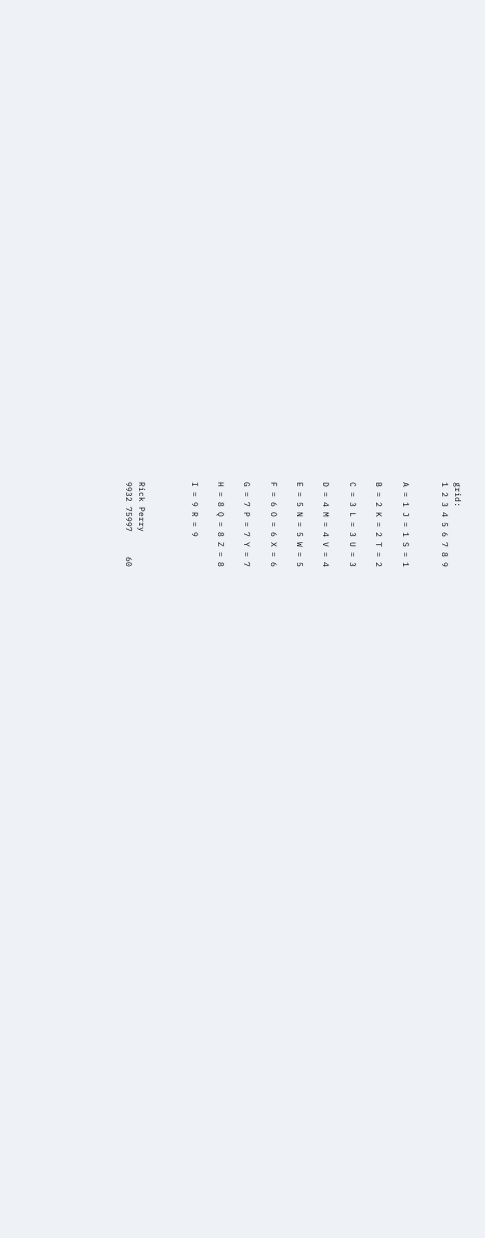grid:
1 2 3 4 5 6 7 8 9


A = 1 J = 1 S = 1

B = 2 K = 2 T = 2

C = 3 L = 3 U = 3

D = 4 M = 4 V = 4

E = 5 N = 5 W = 5

F = 6 O = 6 X = 6

G = 7 P = 7 Y = 7

H = 8 Q = 8 Z = 8

I = 9 R = 9



Rick Perry
9932 75997     60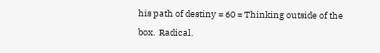his path of destiny = 60 = Thinking outside of the box.  Radical.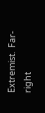Extremist.  Far-right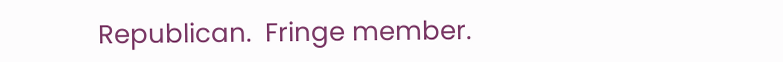Republican.  Fringe member.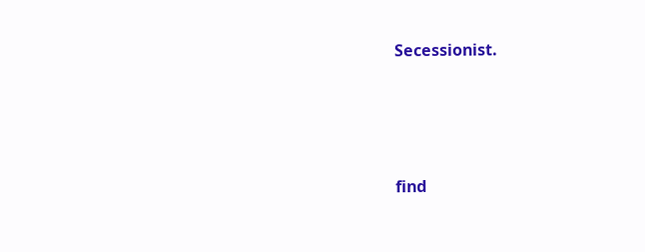Secessionist.




find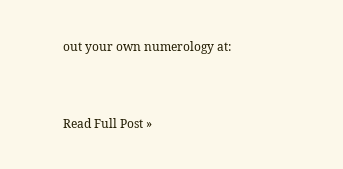out your own numerology at:


Read Full Post »